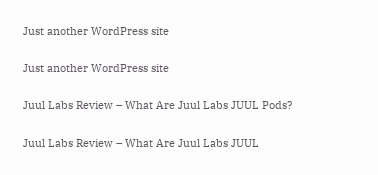Just another WordPress site

Just another WordPress site

Juul Labs Review – What Are Juul Labs JUUL Pods?

Juul Labs Review – What Are Juul Labs JUUL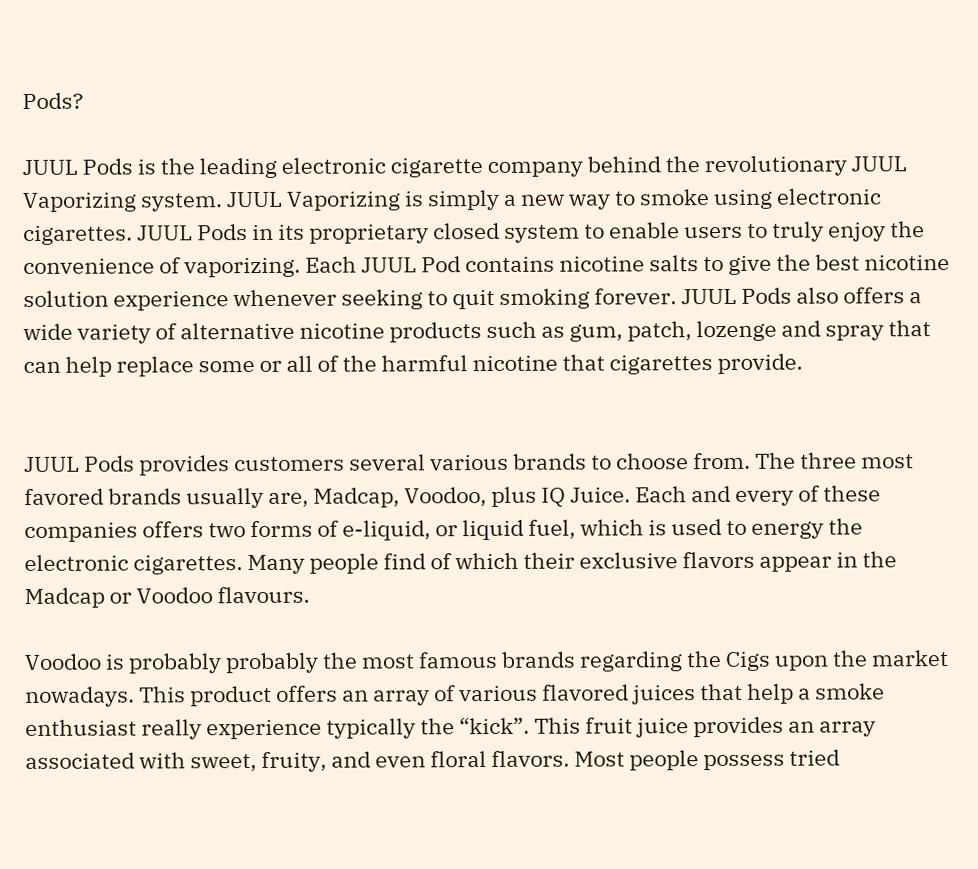Pods?

JUUL Pods is the leading electronic cigarette company behind the revolutionary JUUL Vaporizing system. JUUL Vaporizing is simply a new way to smoke using electronic cigarettes. JUUL Pods in its proprietary closed system to enable users to truly enjoy the convenience of vaporizing. Each JUUL Pod contains nicotine salts to give the best nicotine solution experience whenever seeking to quit smoking forever. JUUL Pods also offers a wide variety of alternative nicotine products such as gum, patch, lozenge and spray that can help replace some or all of the harmful nicotine that cigarettes provide.


JUUL Pods provides customers several various brands to choose from. The three most favored brands usually are, Madcap, Voodoo, plus IQ Juice. Each and every of these companies offers two forms of e-liquid, or liquid fuel, which is used to energy the electronic cigarettes. Many people find of which their exclusive flavors appear in the Madcap or Voodoo flavours.

Voodoo is probably probably the most famous brands regarding the Cigs upon the market nowadays. This product offers an array of various flavored juices that help a smoke enthusiast really experience typically the “kick”. This fruit juice provides an array associated with sweet, fruity, and even floral flavors. Most people possess tried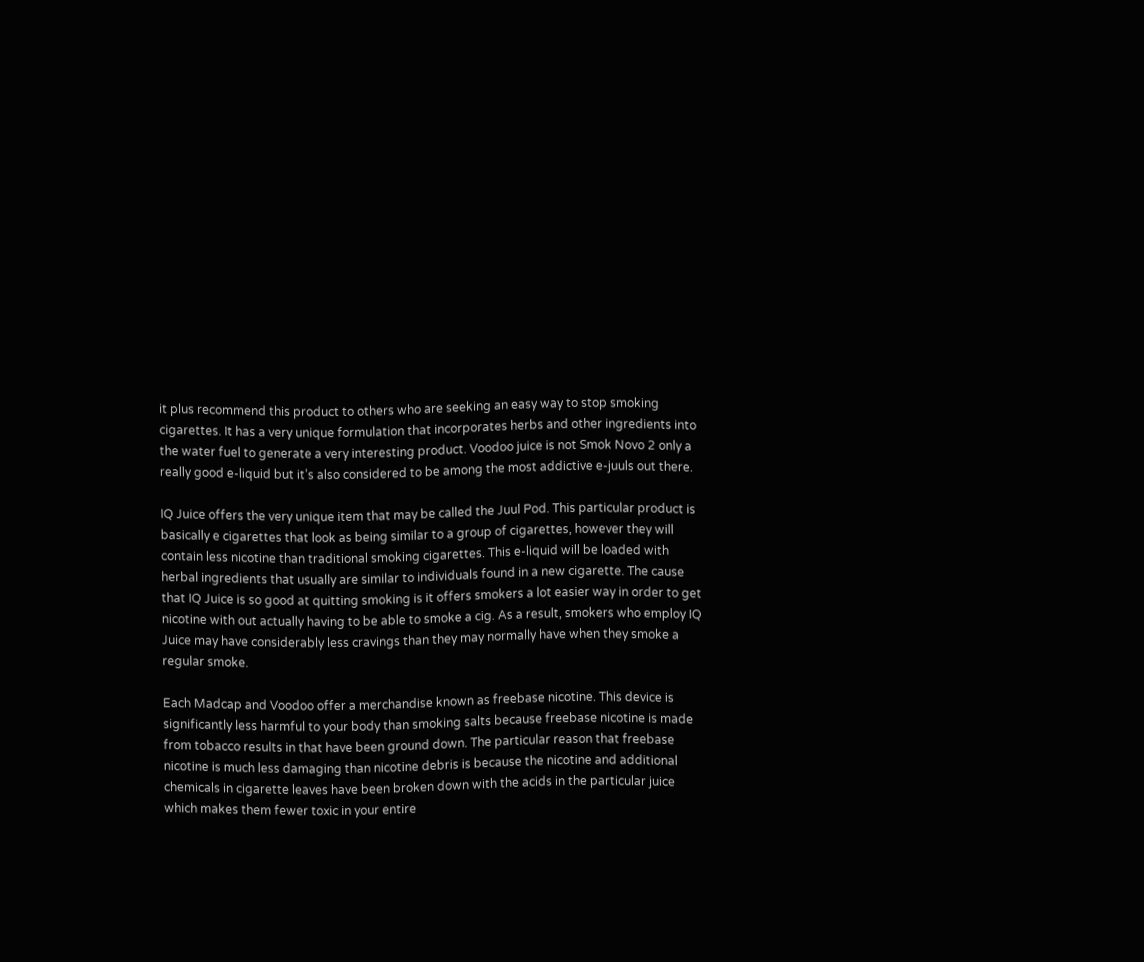it plus recommend this product to others who are seeking an easy way to stop smoking cigarettes. It has a very unique formulation that incorporates herbs and other ingredients into the water fuel to generate a very interesting product. Voodoo juice is not Smok Novo 2 only a really good e-liquid but it’s also considered to be among the most addictive e-juuls out there.

IQ Juice offers the very unique item that may be called the Juul Pod. This particular product is basically e cigarettes that look as being similar to a group of cigarettes, however they will contain less nicotine than traditional smoking cigarettes. This e-liquid will be loaded with herbal ingredients that usually are similar to individuals found in a new cigarette. The cause that IQ Juice is so good at quitting smoking is it offers smokers a lot easier way in order to get nicotine with out actually having to be able to smoke a cig. As a result, smokers who employ IQ Juice may have considerably less cravings than they may normally have when they smoke a regular smoke.

Each Madcap and Voodoo offer a merchandise known as freebase nicotine. This device is significantly less harmful to your body than smoking salts because freebase nicotine is made from tobacco results in that have been ground down. The particular reason that freebase nicotine is much less damaging than nicotine debris is because the nicotine and additional chemicals in cigarette leaves have been broken down with the acids in the particular juice which makes them fewer toxic in your entire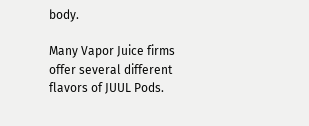body.

Many Vapor Juice firms offer several different flavors of JUUL Pods.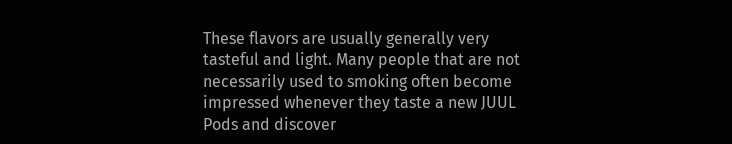These flavors are usually generally very tasteful and light. Many people that are not necessarily used to smoking often become impressed whenever they taste a new JUUL Pods and discover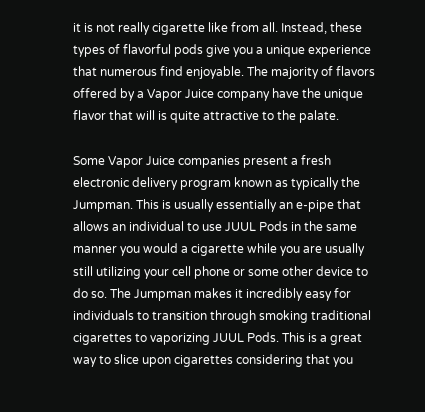it is not really cigarette like from all. Instead, these types of flavorful pods give you a unique experience that numerous find enjoyable. The majority of flavors offered by a Vapor Juice company have the unique flavor that will is quite attractive to the palate.

Some Vapor Juice companies present a fresh electronic delivery program known as typically the Jumpman. This is usually essentially an e-pipe that allows an individual to use JUUL Pods in the same manner you would a cigarette while you are usually still utilizing your cell phone or some other device to do so. The Jumpman makes it incredibly easy for individuals to transition through smoking traditional cigarettes to vaporizing JUUL Pods. This is a great way to slice upon cigarettes considering that you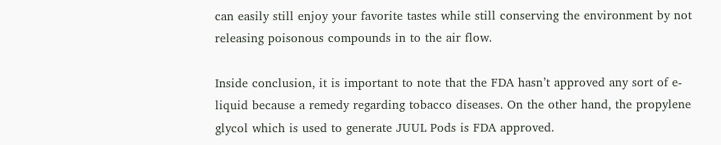can easily still enjoy your favorite tastes while still conserving the environment by not releasing poisonous compounds in to the air flow.

Inside conclusion, it is important to note that the FDA hasn’t approved any sort of e-liquid because a remedy regarding tobacco diseases. On the other hand, the propylene glycol which is used to generate JUUL Pods is FDA approved.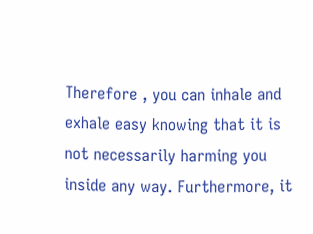Therefore , you can inhale and exhale easy knowing that it is not necessarily harming you inside any way. Furthermore, it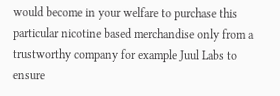would become in your welfare to purchase this particular nicotine based merchandise only from a trustworthy company for example Juul Labs to ensure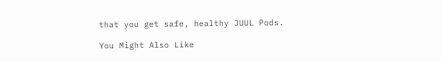that you get safe, healthy JUUL Pods.

You Might Also Like